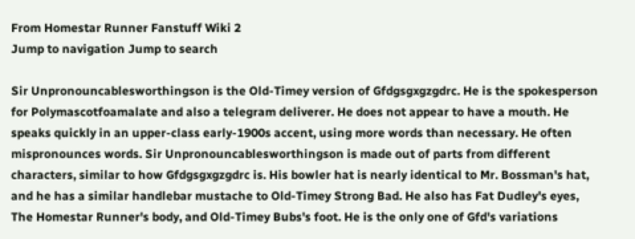From Homestar Runner Fanstuff Wiki 2
Jump to navigation Jump to search

Sir Unpronouncablesworthingson is the Old-Timey version of Gfdgsgxgzgdrc. He is the spokesperson for Polymascotfoamalate and also a telegram deliverer. He does not appear to have a mouth. He speaks quickly in an upper-class early-1900s accent, using more words than necessary. He often mispronounces words. Sir Unpronouncablesworthingson is made out of parts from different characters, similar to how Gfdgsgxgzgdrc is. His bowler hat is nearly identical to Mr. Bossman's hat, and he has a similar handlebar mustache to Old-Timey Strong Bad. He also has Fat Dudley's eyes, The Homestar Runner's body, and Old-Timey Bubs's foot. He is the only one of Gfd's variations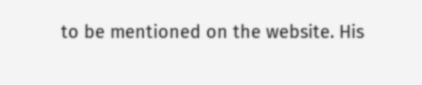to be mentioned on the website. His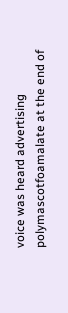voice was heard advertising polymascotfoamalate at the end of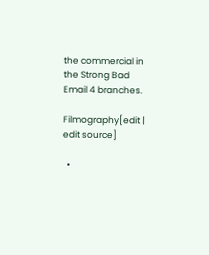the commercial in the Strong Bad Email 4 branches.

Filmography[edit | edit source]

  •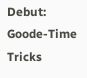Debut: Goode-Time Tricks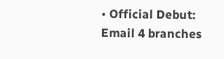• Official Debut: Email 4 branches